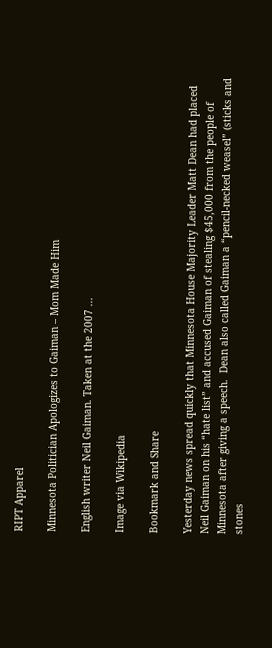RIPT Apparel

Minnesota Politician Apologizes to Gaiman – Mom Made Him

English writer Neil Gaiman. Taken at the 2007 ...

Image via Wikipedia

Bookmark and Share

Yesterday news spread quickly that Minnesota House Majority Leader Matt Dean had placed Neil Gaiman on his “hate list” and accused Gaiman of stealing $45,000 from the people of Minnesota after giving a speech.  Dean also called Gaiman a “pencil-necked weasel” (sticks and stones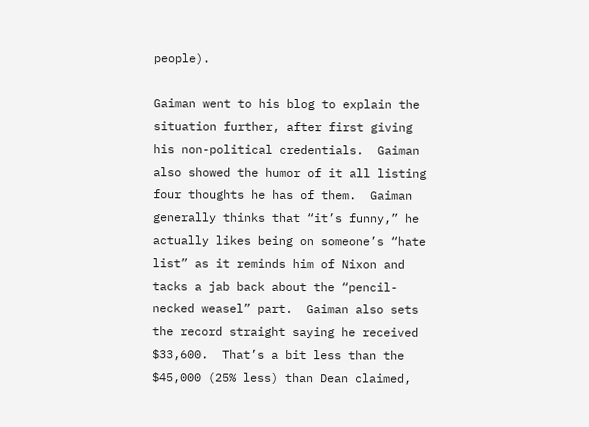people).

Gaiman went to his blog to explain the situation further, after first giving his non-political credentials.  Gaiman also showed the humor of it all listing four thoughts he has of them.  Gaiman generally thinks that “it’s funny,” he actually likes being on someone’s “hate list” as it reminds him of Nixon and tacks a jab back about the “pencil-necked weasel” part.  Gaiman also sets the record straight saying he received $33,600.  That’s a bit less than the $45,000 (25% less) than Dean claimed,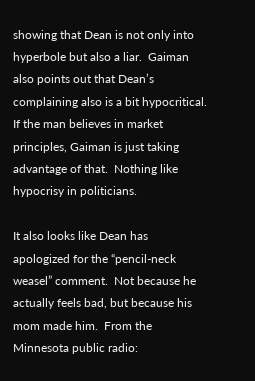showing that Dean is not only into hyperbole but also a liar.  Gaiman also points out that Dean’s complaining also is a bit hypocritical.  If the man believes in market principles, Gaiman is just taking advantage of that.  Nothing like hypocrisy in politicians.

It also looks like Dean has apologized for the “pencil-neck weasel” comment.  Not because he actually feels bad, but because his mom made him.  From the Minnesota public radio: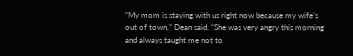“My mom is staying with us right now because my wife’s out of town,” Dean said. “She was very angry this morning and always taught me not to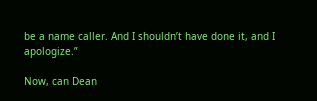be a name caller. And I shouldn’t have done it, and I apologize.”

Now, can Dean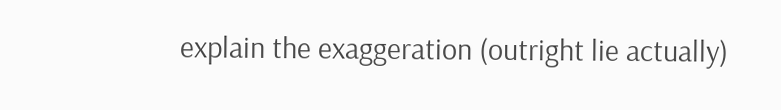explain the exaggeration (outright lie actually)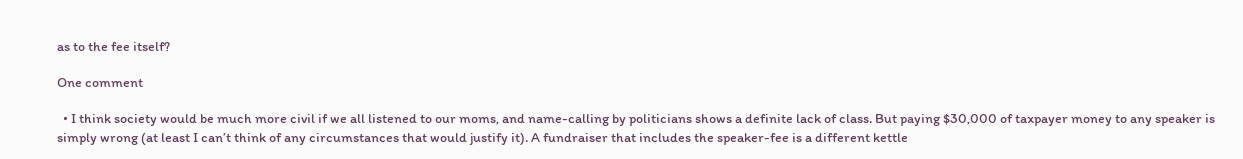as to the fee itself?

One comment

  • I think society would be much more civil if we all listened to our moms, and name-calling by politicians shows a definite lack of class. But paying $30,000 of taxpayer money to any speaker is simply wrong (at least I can’t think of any circumstances that would justify it). A fundraiser that includes the speaker-fee is a different kettle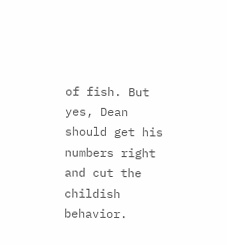of fish. But yes, Dean should get his numbers right and cut the childish behavior.